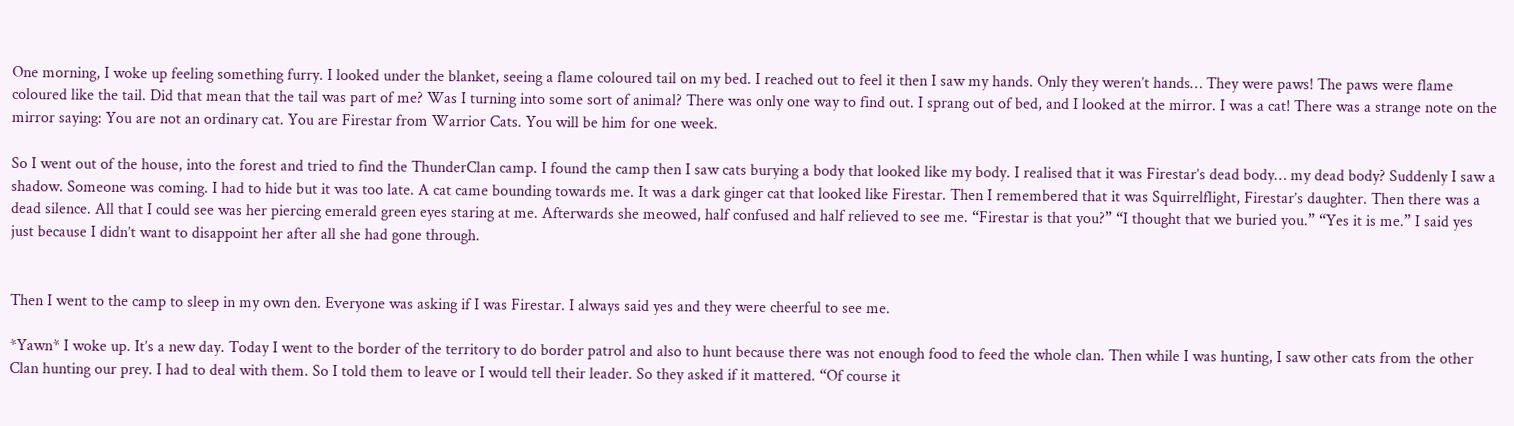One morning, I woke up feeling something furry. I looked under the blanket, seeing a flame coloured tail on my bed. I reached out to feel it then I saw my hands. Only they weren’t hands… They were paws! The paws were flame coloured like the tail. Did that mean that the tail was part of me? Was I turning into some sort of animal? There was only one way to find out. I sprang out of bed, and I looked at the mirror. I was a cat! There was a strange note on the mirror saying: You are not an ordinary cat. You are Firestar from Warrior Cats. You will be him for one week.

So I went out of the house, into the forest and tried to find the ThunderClan camp. I found the camp then I saw cats burying a body that looked like my body. I realised that it was Firestar’s dead body… my dead body? Suddenly I saw a shadow. Someone was coming. I had to hide but it was too late. A cat came bounding towards me. It was a dark ginger cat that looked like Firestar. Then I remembered that it was Squirrelflight, Firestar’s daughter. Then there was a dead silence. All that I could see was her piercing emerald green eyes staring at me. Afterwards she meowed, half confused and half relieved to see me. “Firestar is that you?” “I thought that we buried you.” “Yes it is me.” I said yes just because I didn’t want to disappoint her after all she had gone through.


Then I went to the camp to sleep in my own den. Everyone was asking if I was Firestar. I always said yes and they were cheerful to see me.

*Yawn* I woke up. It’s a new day. Today I went to the border of the territory to do border patrol and also to hunt because there was not enough food to feed the whole clan. Then while I was hunting, I saw other cats from the other Clan hunting our prey. I had to deal with them. So I told them to leave or I would tell their leader. So they asked if it mattered. “Of course it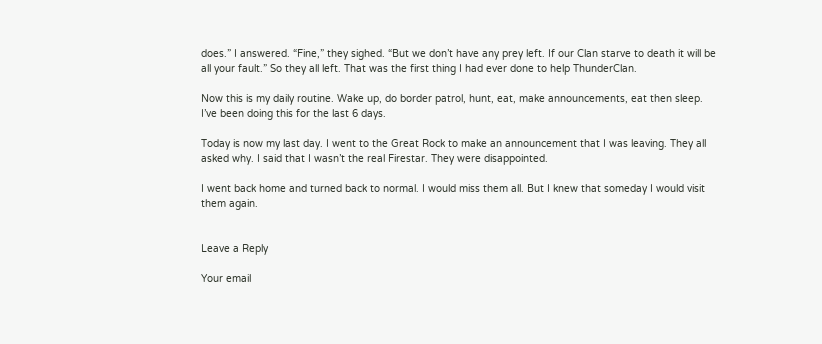does.” I answered. “Fine,” they sighed. “But we don’t have any prey left. If our Clan starve to death it will be all your fault.” So they all left. That was the first thing I had ever done to help ThunderClan.

Now this is my daily routine. Wake up, do border patrol, hunt, eat, make announcements, eat then sleep. I’ve been doing this for the last 6 days.

Today is now my last day. I went to the Great Rock to make an announcement that I was leaving. They all asked why. I said that I wasn’t the real Firestar. They were disappointed.

I went back home and turned back to normal. I would miss them all. But I knew that someday I would visit them again.


Leave a Reply

Your email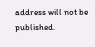address will not be published.